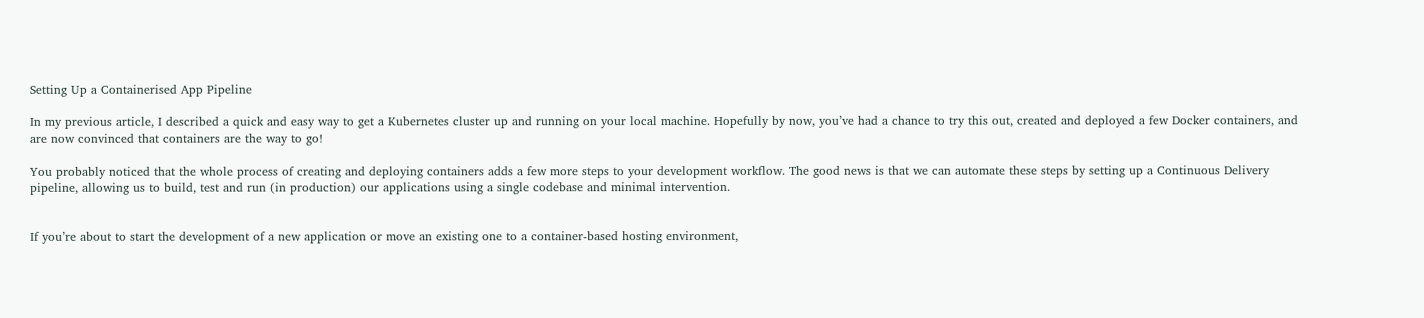Setting Up a Containerised App Pipeline

In my previous article, I described a quick and easy way to get a Kubernetes cluster up and running on your local machine. Hopefully by now, you’ve had a chance to try this out, created and deployed a few Docker containers, and are now convinced that containers are the way to go!

You probably noticed that the whole process of creating and deploying containers adds a few more steps to your development workflow. The good news is that we can automate these steps by setting up a Continuous Delivery pipeline, allowing us to build, test and run (in production) our applications using a single codebase and minimal intervention.


If you’re about to start the development of a new application or move an existing one to a container-based hosting environment,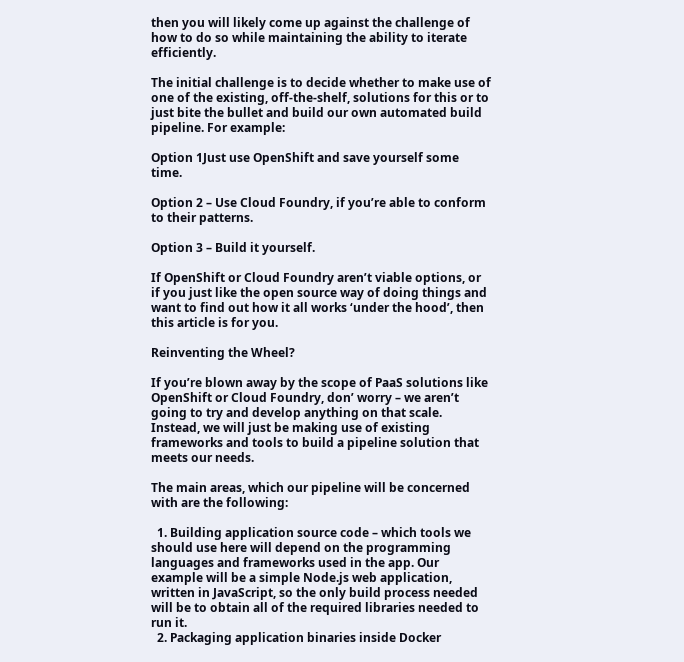then you will likely come up against the challenge of how to do so while maintaining the ability to iterate efficiently.

The initial challenge is to decide whether to make use of one of the existing, off-the-shelf, solutions for this or to just bite the bullet and build our own automated build pipeline. For example:

Option 1Just use OpenShift and save yourself some time.

Option 2 – Use Cloud Foundry, if you’re able to conform to their patterns.

Option 3 – Build it yourself.

If OpenShift or Cloud Foundry aren’t viable options, or if you just like the open source way of doing things and want to find out how it all works ‘under the hood’, then this article is for you.

Reinventing the Wheel?

If you’re blown away by the scope of PaaS solutions like OpenShift or Cloud Foundry, don’ worry – we aren’t going to try and develop anything on that scale. Instead, we will just be making use of existing frameworks and tools to build a pipeline solution that meets our needs.

The main areas, which our pipeline will be concerned with are the following:

  1. Building application source code – which tools we should use here will depend on the programming languages and frameworks used in the app. Our example will be a simple Node.js web application, written in JavaScript, so the only build process needed will be to obtain all of the required libraries needed to run it.
  2. Packaging application binaries inside Docker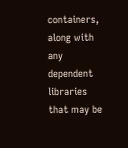containers, along with any dependent libraries that may be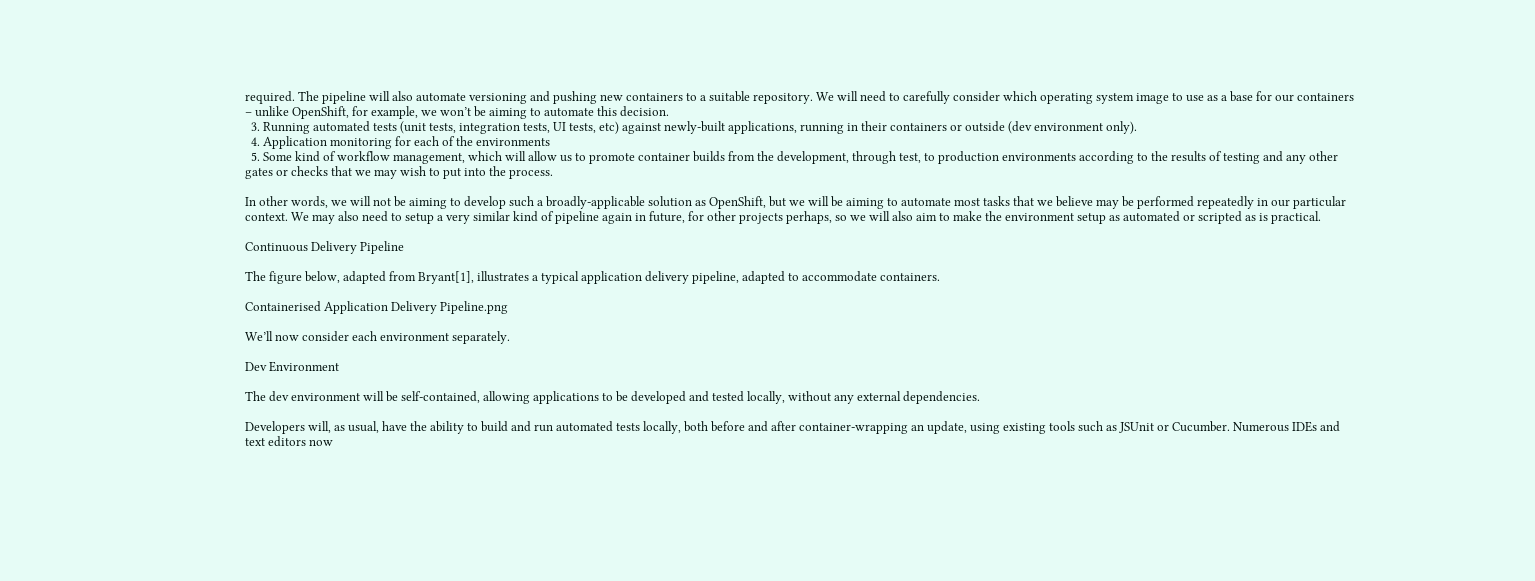required. The pipeline will also automate versioning and pushing new containers to a suitable repository. We will need to carefully consider which operating system image to use as a base for our containers – unlike OpenShift, for example, we won’t be aiming to automate this decision.
  3. Running automated tests (unit tests, integration tests, UI tests, etc) against newly-built applications, running in their containers or outside (dev environment only).
  4. Application monitoring for each of the environments
  5. Some kind of workflow management, which will allow us to promote container builds from the development, through test, to production environments according to the results of testing and any other gates or checks that we may wish to put into the process.

In other words, we will not be aiming to develop such a broadly-applicable solution as OpenShift, but we will be aiming to automate most tasks that we believe may be performed repeatedly in our particular context. We may also need to setup a very similar kind of pipeline again in future, for other projects perhaps, so we will also aim to make the environment setup as automated or scripted as is practical.

Continuous Delivery Pipeline

The figure below, adapted from Bryant[1], illustrates a typical application delivery pipeline, adapted to accommodate containers.

Containerised Application Delivery Pipeline.png

We’ll now consider each environment separately.

Dev Environment

The dev environment will be self-contained, allowing applications to be developed and tested locally, without any external dependencies.

Developers will, as usual, have the ability to build and run automated tests locally, both before and after container-wrapping an update, using existing tools such as JSUnit or Cucumber. Numerous IDEs and text editors now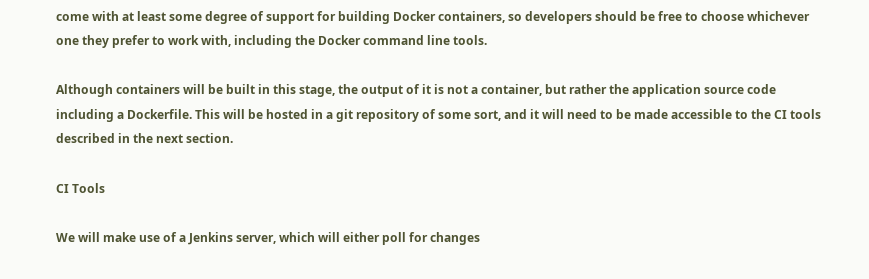come with at least some degree of support for building Docker containers, so developers should be free to choose whichever one they prefer to work with, including the Docker command line tools.

Although containers will be built in this stage, the output of it is not a container, but rather the application source code including a Dockerfile. This will be hosted in a git repository of some sort, and it will need to be made accessible to the CI tools described in the next section.

CI Tools

We will make use of a Jenkins server, which will either poll for changes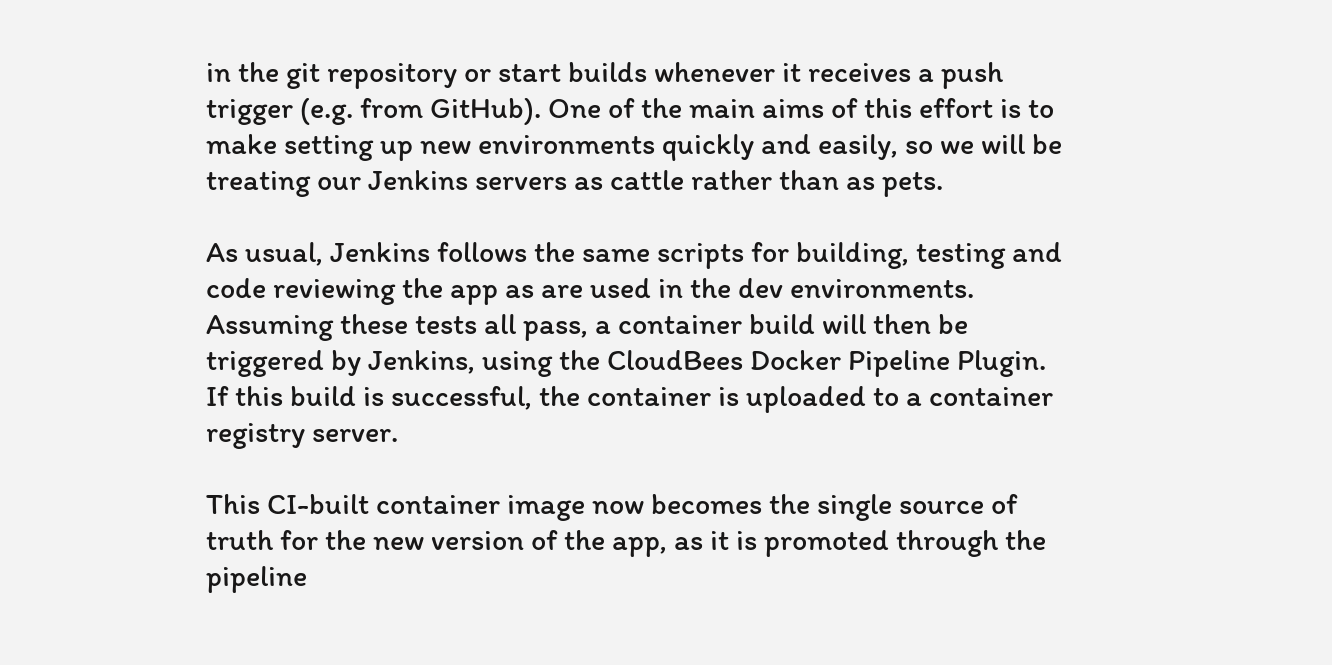in the git repository or start builds whenever it receives a push trigger (e.g. from GitHub). One of the main aims of this effort is to make setting up new environments quickly and easily, so we will be treating our Jenkins servers as cattle rather than as pets.

As usual, Jenkins follows the same scripts for building, testing and code reviewing the app as are used in the dev environments. Assuming these tests all pass, a container build will then be triggered by Jenkins, using the CloudBees Docker Pipeline Plugin. If this build is successful, the container is uploaded to a container registry server.

This CI-built container image now becomes the single source of truth for the new version of the app, as it is promoted through the pipeline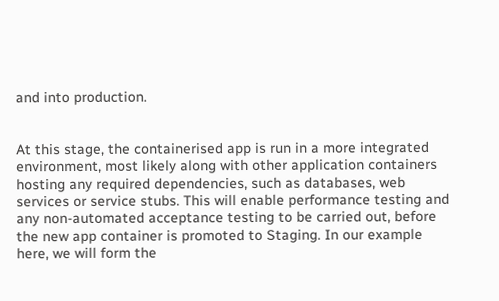and into production.


At this stage, the containerised app is run in a more integrated environment, most likely along with other application containers hosting any required dependencies, such as databases, web services or service stubs. This will enable performance testing and any non-automated acceptance testing to be carried out, before the new app container is promoted to Staging. In our example here, we will form the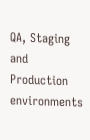QA, Staging and Production environments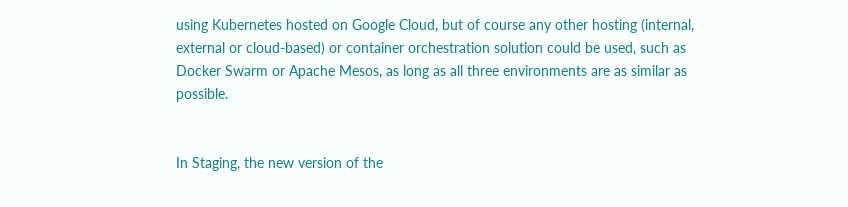using Kubernetes hosted on Google Cloud, but of course any other hosting (internal, external or cloud-based) or container orchestration solution could be used, such as Docker Swarm or Apache Mesos, as long as all three environments are as similar as possible.


In Staging, the new version of the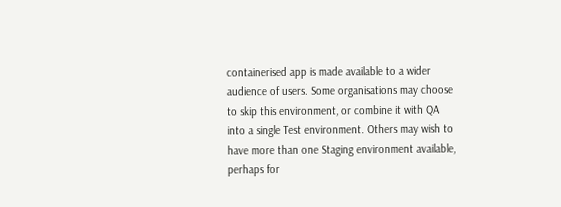containerised app is made available to a wider audience of users. Some organisations may choose to skip this environment, or combine it with QA into a single Test environment. Others may wish to have more than one Staging environment available, perhaps for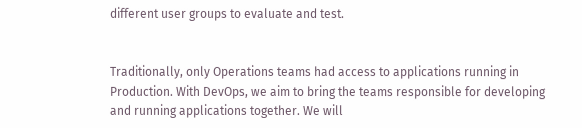different user groups to evaluate and test.


Traditionally, only Operations teams had access to applications running in Production. With DevOps, we aim to bring the teams responsible for developing and running applications together. We will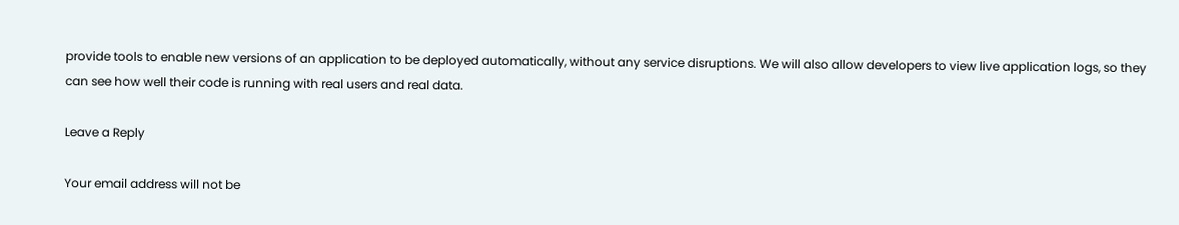provide tools to enable new versions of an application to be deployed automatically, without any service disruptions. We will also allow developers to view live application logs, so they can see how well their code is running with real users and real data.

Leave a Reply

Your email address will not be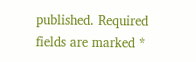published. Required fields are marked *